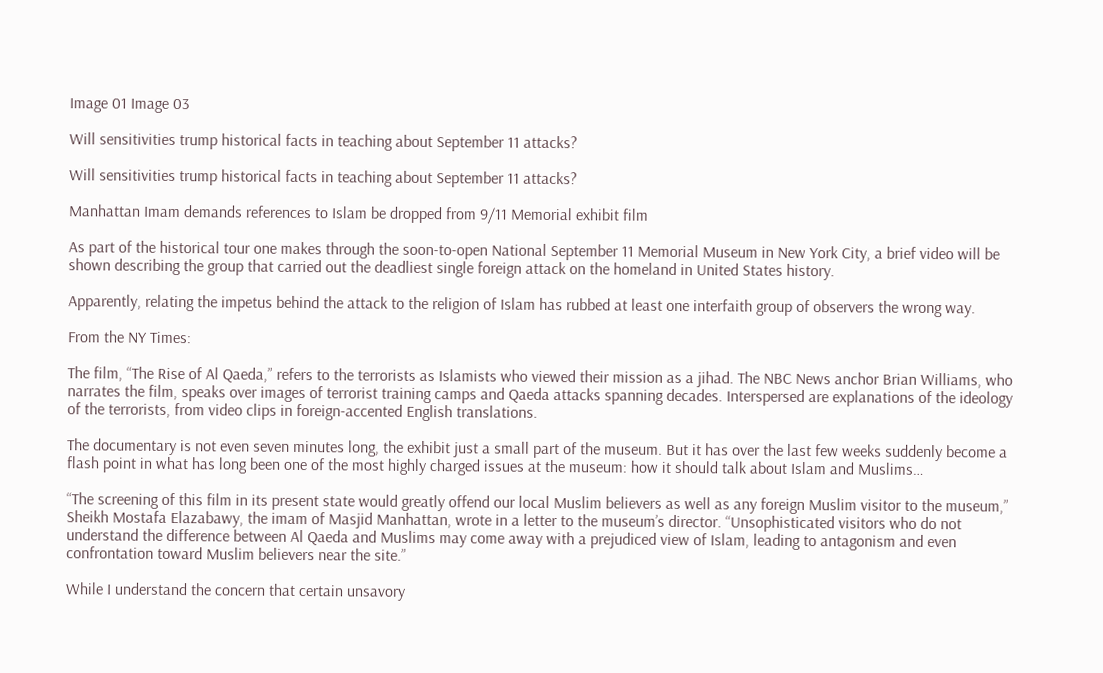Image 01 Image 03

Will sensitivities trump historical facts in teaching about September 11 attacks?

Will sensitivities trump historical facts in teaching about September 11 attacks?

Manhattan Imam demands references to Islam be dropped from 9/11 Memorial exhibit film

As part of the historical tour one makes through the soon-to-open National September 11 Memorial Museum in New York City, a brief video will be shown describing the group that carried out the deadliest single foreign attack on the homeland in United States history.

Apparently, relating the impetus behind the attack to the religion of Islam has rubbed at least one interfaith group of observers the wrong way.

From the NY Times:

The film, “The Rise of Al Qaeda,” refers to the terrorists as Islamists who viewed their mission as a jihad. The NBC News anchor Brian Williams, who narrates the film, speaks over images of terrorist training camps and Qaeda attacks spanning decades. Interspersed are explanations of the ideology of the terrorists, from video clips in foreign-accented English translations.

The documentary is not even seven minutes long, the exhibit just a small part of the museum. But it has over the last few weeks suddenly become a flash point in what has long been one of the most highly charged issues at the museum: how it should talk about Islam and Muslims…

“The screening of this film in its present state would greatly offend our local Muslim believers as well as any foreign Muslim visitor to the museum,” Sheikh Mostafa Elazabawy, the imam of Masjid Manhattan, wrote in a letter to the museum’s director. “Unsophisticated visitors who do not understand the difference between Al Qaeda and Muslims may come away with a prejudiced view of Islam, leading to antagonism and even confrontation toward Muslim believers near the site.”

While I understand the concern that certain unsavory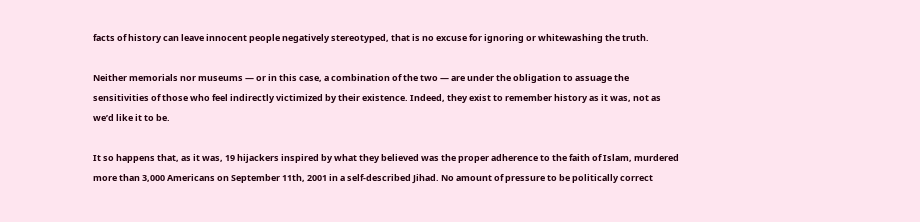facts of history can leave innocent people negatively stereotyped, that is no excuse for ignoring or whitewashing the truth.

Neither memorials nor museums — or in this case, a combination of the two — are under the obligation to assuage the sensitivities of those who feel indirectly victimized by their existence. Indeed, they exist to remember history as it was, not as we’d like it to be.

It so happens that, as it was, 19 hijackers inspired by what they believed was the proper adherence to the faith of Islam, murdered more than 3,000 Americans on September 11th, 2001 in a self-described Jihad. No amount of pressure to be politically correct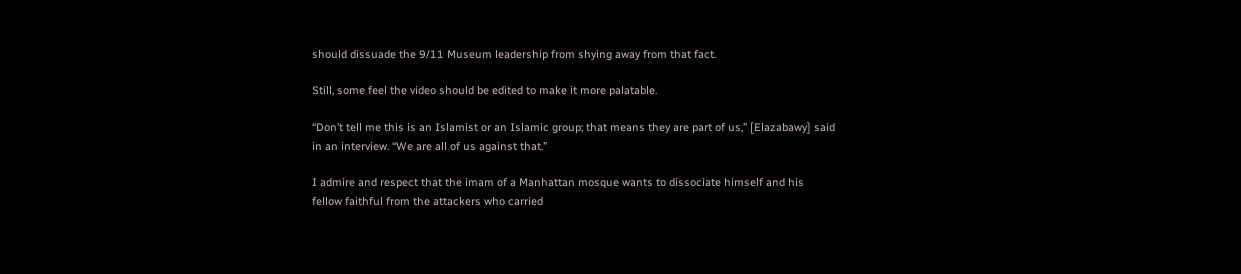should dissuade the 9/11 Museum leadership from shying away from that fact.

Still, some feel the video should be edited to make it more palatable.

“Don’t tell me this is an Islamist or an Islamic group; that means they are part of us,” [Elazabawy] said in an interview. “We are all of us against that.”

I admire and respect that the imam of a Manhattan mosque wants to dissociate himself and his fellow faithful from the attackers who carried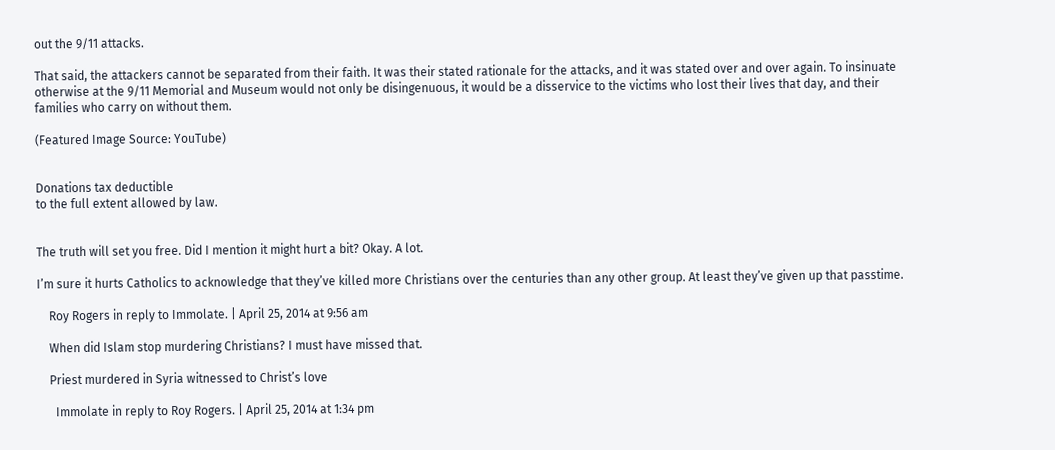out the 9/11 attacks.

That said, the attackers cannot be separated from their faith. It was their stated rationale for the attacks, and it was stated over and over again. To insinuate otherwise at the 9/11 Memorial and Museum would not only be disingenuous, it would be a disservice to the victims who lost their lives that day, and their families who carry on without them.

(Featured Image Source: YouTube)


Donations tax deductible
to the full extent allowed by law.


The truth will set you free. Did I mention it might hurt a bit? Okay. A lot.

I’m sure it hurts Catholics to acknowledge that they’ve killed more Christians over the centuries than any other group. At least they’ve given up that passtime.

    Roy Rogers in reply to Immolate. | April 25, 2014 at 9:56 am

    When did Islam stop murdering Christians? I must have missed that.

    Priest murdered in Syria witnessed to Christ’s love

      Immolate in reply to Roy Rogers. | April 25, 2014 at 1:34 pm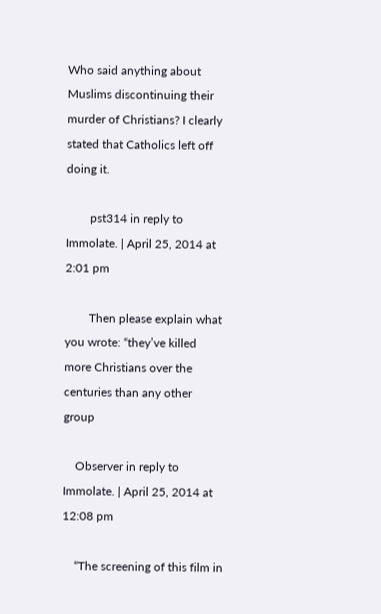Who said anything about Muslims discontinuing their murder of Christians? I clearly stated that Catholics left off doing it.

        pst314 in reply to Immolate. | April 25, 2014 at 2:01 pm

        Then please explain what you wrote: “they’ve killed more Christians over the centuries than any other group

    Observer in reply to Immolate. | April 25, 2014 at 12:08 pm

    “The screening of this film in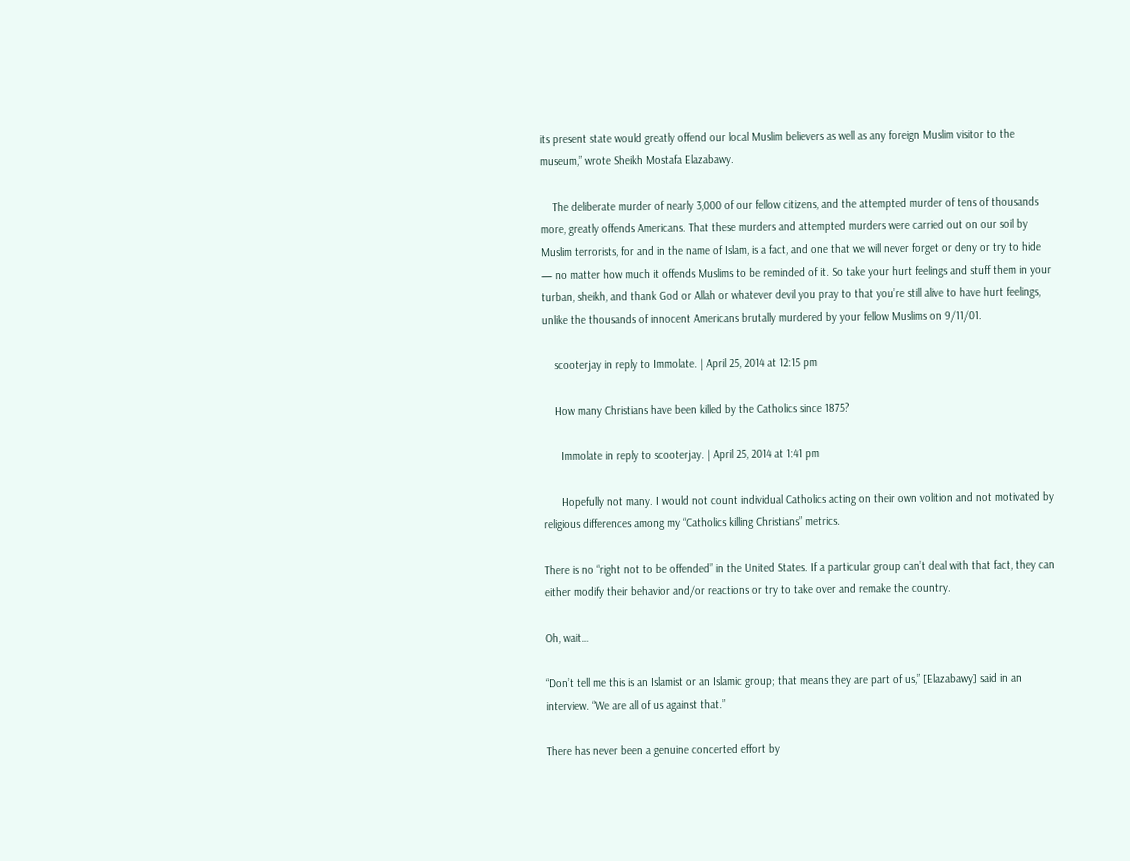its present state would greatly offend our local Muslim believers as well as any foreign Muslim visitor to the museum,” wrote Sheikh Mostafa Elazabawy.

    The deliberate murder of nearly 3,000 of our fellow citizens, and the attempted murder of tens of thousands more, greatly offends Americans. That these murders and attempted murders were carried out on our soil by Muslim terrorists, for and in the name of Islam, is a fact, and one that we will never forget or deny or try to hide — no matter how much it offends Muslims to be reminded of it. So take your hurt feelings and stuff them in your turban, sheikh, and thank God or Allah or whatever devil you pray to that you’re still alive to have hurt feelings, unlike the thousands of innocent Americans brutally murdered by your fellow Muslims on 9/11/01.

    scooterjay in reply to Immolate. | April 25, 2014 at 12:15 pm

    How many Christians have been killed by the Catholics since 1875?

      Immolate in reply to scooterjay. | April 25, 2014 at 1:41 pm

      Hopefully not many. I would not count individual Catholics acting on their own volition and not motivated by religious differences among my “Catholics killing Christians” metrics.

There is no “right not to be offended” in the United States. If a particular group can’t deal with that fact, they can either modify their behavior and/or reactions or try to take over and remake the country.

Oh, wait…

“Don’t tell me this is an Islamist or an Islamic group; that means they are part of us,” [Elazabawy] said in an interview. “We are all of us against that.”

There has never been a genuine concerted effort by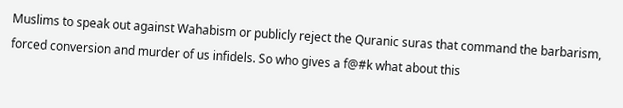Muslims to speak out against Wahabism or publicly reject the Quranic suras that command the barbarism, forced conversion and murder of us infidels. So who gives a f@#k what about this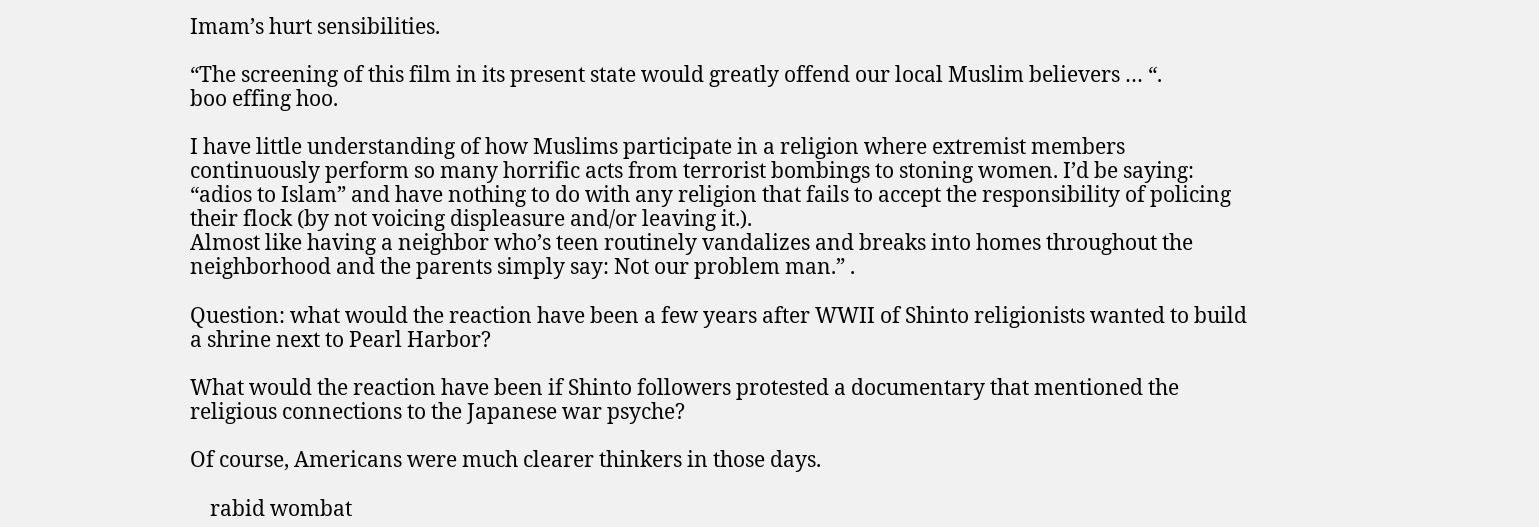Imam’s hurt sensibilities.

“The screening of this film in its present state would greatly offend our local Muslim believers … “.
boo effing hoo.

I have little understanding of how Muslims participate in a religion where extremist members continuously perform so many horrific acts from terrorist bombings to stoning women. I’d be saying: “adios to Islam” and have nothing to do with any religion that fails to accept the responsibility of policing their flock (by not voicing displeasure and/or leaving it.).
Almost like having a neighbor who’s teen routinely vandalizes and breaks into homes throughout the neighborhood and the parents simply say: Not our problem man.” .

Question: what would the reaction have been a few years after WWII of Shinto religionists wanted to build a shrine next to Pearl Harbor?

What would the reaction have been if Shinto followers protested a documentary that mentioned the religious connections to the Japanese war psyche?

Of course, Americans were much clearer thinkers in those days.

    rabid wombat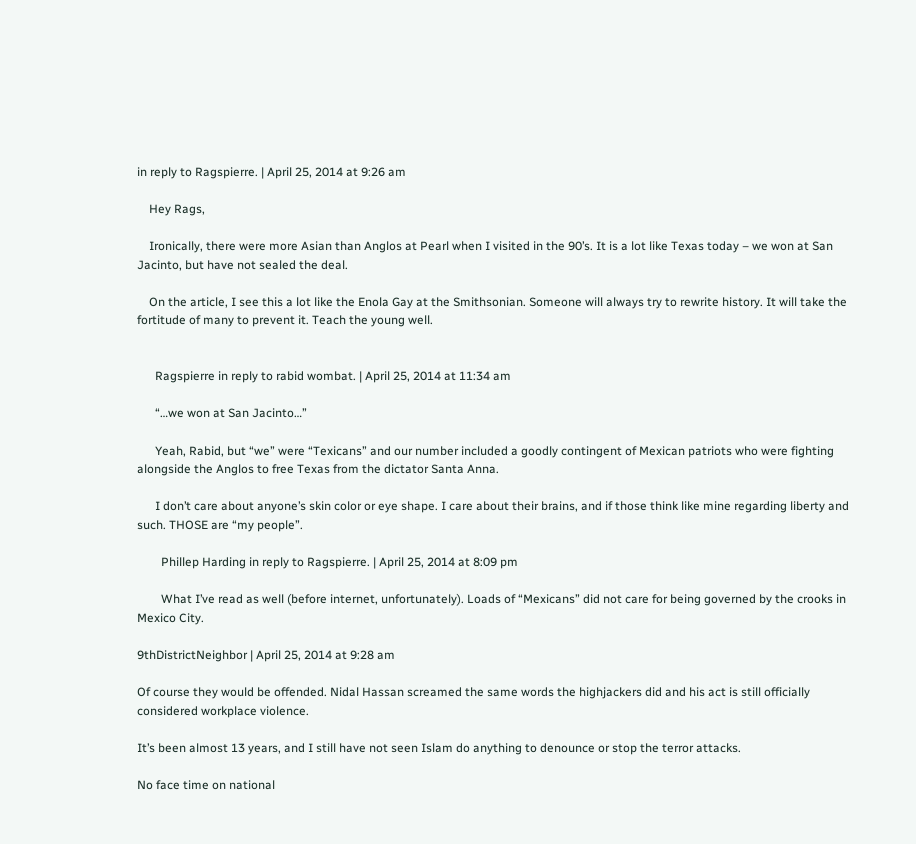in reply to Ragspierre. | April 25, 2014 at 9:26 am

    Hey Rags,

    Ironically, there were more Asian than Anglos at Pearl when I visited in the 90’s. It is a lot like Texas today – we won at San Jacinto, but have not sealed the deal.

    On the article, I see this a lot like the Enola Gay at the Smithsonian. Someone will always try to rewrite history. It will take the fortitude of many to prevent it. Teach the young well.


      Ragspierre in reply to rabid wombat. | April 25, 2014 at 11:34 am

      “…we won at San Jacinto…”

      Yeah, Rabid, but “we” were “Texicans” and our number included a goodly contingent of Mexican patriots who were fighting alongside the Anglos to free Texas from the dictator Santa Anna.

      I don’t care about anyone’s skin color or eye shape. I care about their brains, and if those think like mine regarding liberty and such. THOSE are “my people”.

        Phillep Harding in reply to Ragspierre. | April 25, 2014 at 8:09 pm

        What I’ve read as well (before internet, unfortunately). Loads of “Mexicans” did not care for being governed by the crooks in Mexico City.

9thDistrictNeighbor | April 25, 2014 at 9:28 am

Of course they would be offended. Nidal Hassan screamed the same words the highjackers did and his act is still officially considered workplace violence.

It’s been almost 13 years, and I still have not seen Islam do anything to denounce or stop the terror attacks.

No face time on national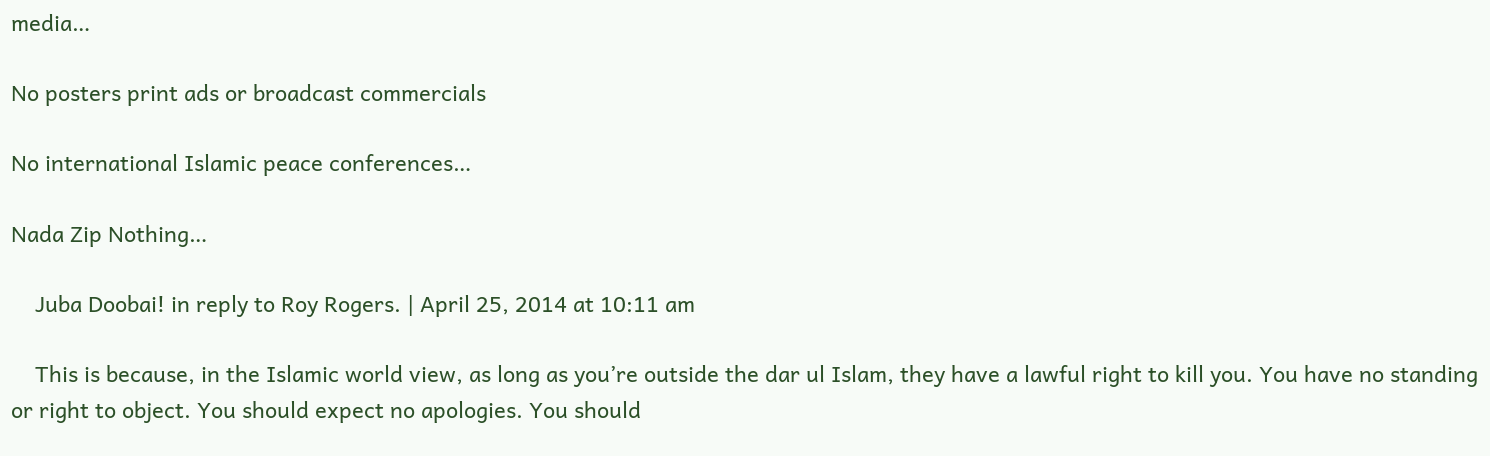media…

No posters print ads or broadcast commercials

No international Islamic peace conferences…

Nada Zip Nothing…

    Juba Doobai! in reply to Roy Rogers. | April 25, 2014 at 10:11 am

    This is because, in the Islamic world view, as long as you’re outside the dar ul Islam, they have a lawful right to kill you. You have no standing or right to object. You should expect no apologies. You should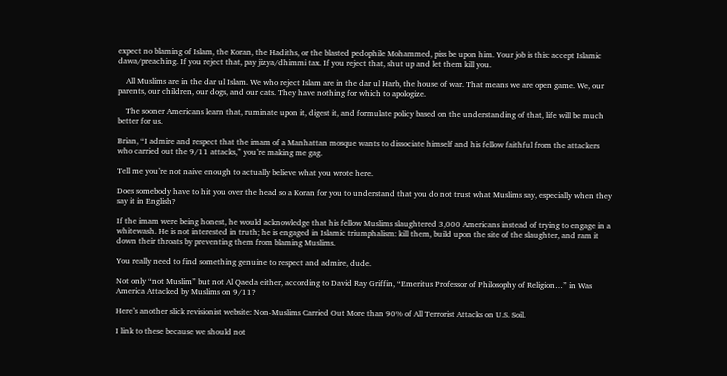expect no blaming of Islam, the Koran, the Hadiths, or the blasted pedophile Mohammed, piss be upon him. Your job is this: accept Islamic dawa/preaching. If you reject that, pay jizya/dhimmi tax. If you reject that, shut up and let them kill you.

    All Muslims are in the dar ul Islam. We who reject Islam are in the dar ul Harb, the house of war. That means we are open game. We, our parents, our children, our dogs, and our cats. They have nothing for which to apologize.

    The sooner Americans learn that, ruminate upon it, digest it, and formulate policy based on the understanding of that, life will be much better for us.

Brian, “I admire and respect that the imam of a Manhattan mosque wants to dissociate himself and his fellow faithful from the attackers who carried out the 9/11 attacks,” you’re making me gag.

Tell me you’re not naive enough to actually believe what you wrote here.

Does somebody have to hit you over the head so a Koran for you to understand that you do not trust what Muslims say, especially when they say it in English?

If the imam were being honest, he would acknowledge that his fellow Muslims slaughtered 3,000 Americans instead of trying to engage in a whitewash. He is not interested in truth; he is engaged in Islamic triumphalism: kill them, build upon the site of the slaughter, and ram it down their throats by preventing them from blaming Muslims.

You really need to find something genuine to respect and admire, dude.

Not only “not Muslim” but not Al Qaeda either, according to David Ray Griffin, “Emeritus Professor of Philosophy of Religion…” in Was America Attacked by Muslims on 9/11?

Here’s another slick revisionist website: Non-Muslims Carried Out More than 90% of All Terrorist Attacks on U.S. Soil.

I link to these because we should not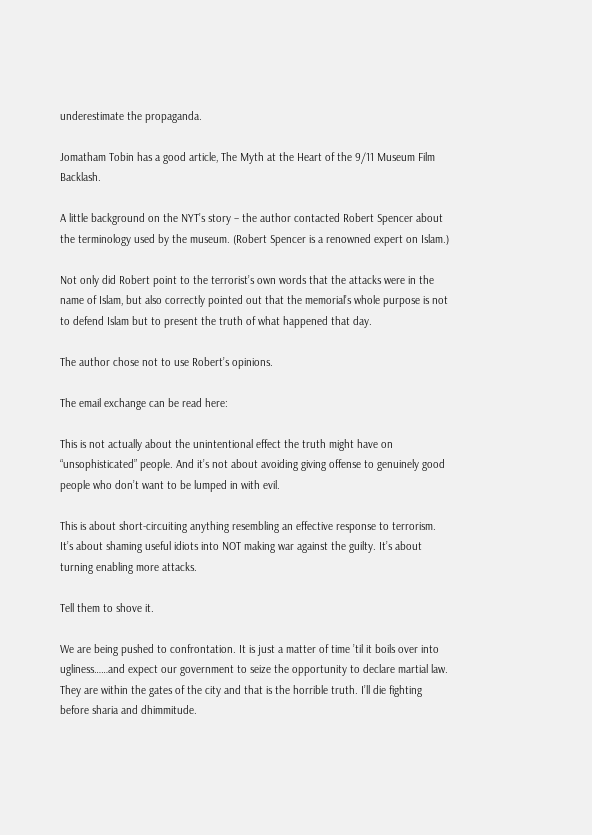underestimate the propaganda.

Jomatham Tobin has a good article, The Myth at the Heart of the 9/11 Museum Film Backlash.

A little background on the NYT’s story – the author contacted Robert Spencer about the terminology used by the museum. (Robert Spencer is a renowned expert on Islam.)

Not only did Robert point to the terrorist’s own words that the attacks were in the name of Islam, but also correctly pointed out that the memorial’s whole purpose is not to defend Islam but to present the truth of what happened that day.

The author chose not to use Robert’s opinions.

The email exchange can be read here:

This is not actually about the unintentional effect the truth might have on “unsophisticated” people. And it’s not about avoiding giving offense to genuinely good people who don’t want to be lumped in with evil.

This is about short-circuiting anything resembling an effective response to terrorism. It’s about shaming useful idiots into NOT making war against the guilty. It’s about turning enabling more attacks.

Tell them to shove it.

We are being pushed to confrontation. It is just a matter of time ’til it boils over into ugliness……and expect our government to seize the opportunity to declare martial law. They are within the gates of the city and that is the horrible truth. I’ll die fighting before sharia and dhimmitude.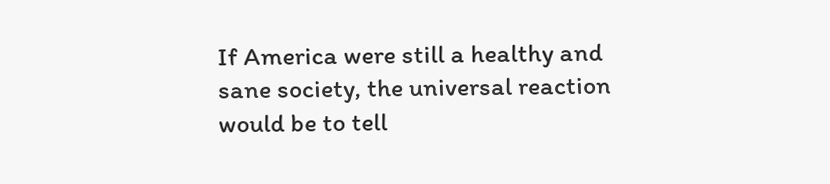If America were still a healthy and sane society, the universal reaction would be to tell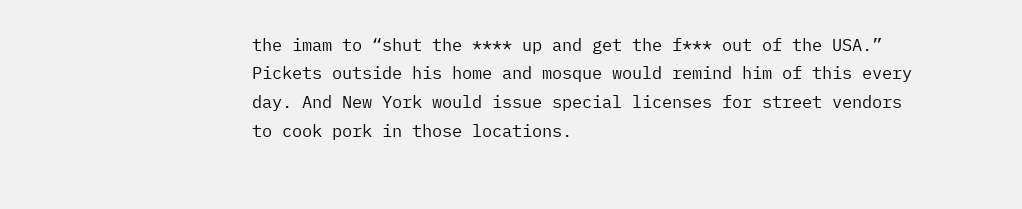the imam to “shut the **** up and get the f*** out of the USA.” Pickets outside his home and mosque would remind him of this every day. And New York would issue special licenses for street vendors to cook pork in those locations.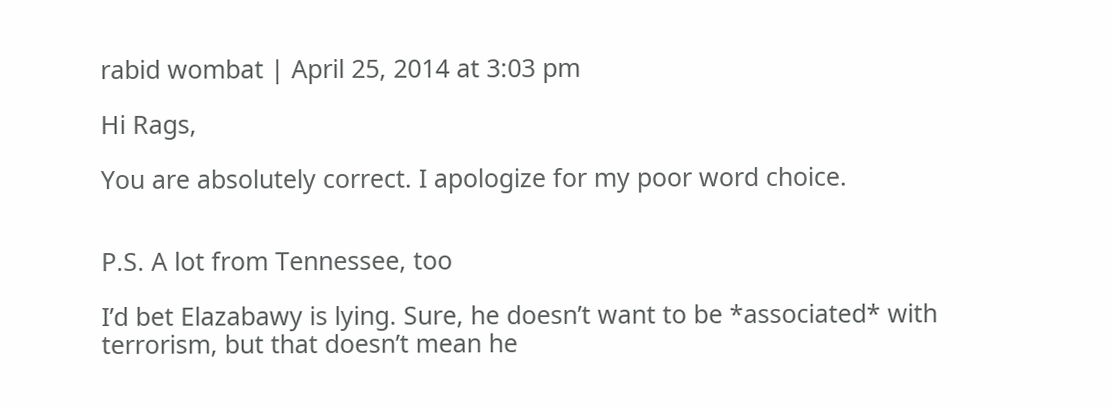rabid wombat | April 25, 2014 at 3:03 pm

Hi Rags,

You are absolutely correct. I apologize for my poor word choice.


P.S. A lot from Tennessee, too

I’d bet Elazabawy is lying. Sure, he doesn’t want to be *associated* with terrorism, but that doesn’t mean he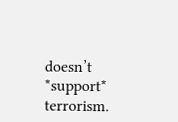doesn’t *support* terrorism.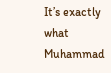It’s exactly what Muhammad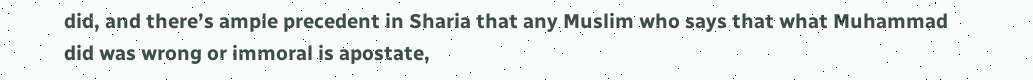did, and there’s ample precedent in Sharia that any Muslim who says that what Muhammad did was wrong or immoral is apostate,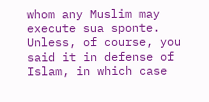whom any Muslim may execute sua sponte. Unless, of course, you said it in defense of Islam, in which case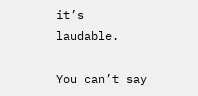it’s laudable.

You can’t say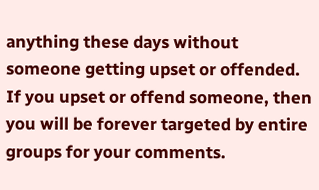anything these days without someone getting upset or offended. If you upset or offend someone, then you will be forever targeted by entire groups for your comments.